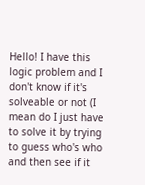Hello! I have this logic problem and I don't know if it's solveable or not (I mean do I just have to solve it by trying to guess who's who and then see if it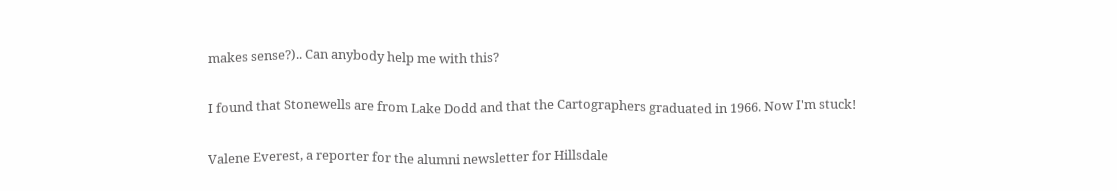makes sense?).. Can anybody help me with this?

I found that Stonewells are from Lake Dodd and that the Cartographers graduated in 1966. Now I'm stuck!

Valene Everest, a reporter for the alumni newsletter for Hillsdale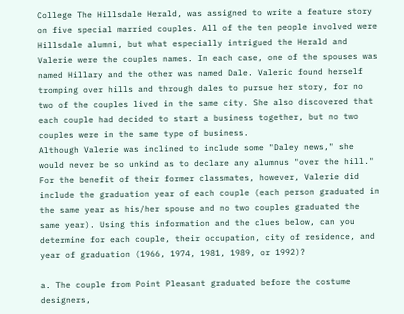College The Hillsdale Herald, was assigned to write a feature story on five special married couples. All of the ten people involved were Hillsdale alumni, but what especially intrigued the Herald and Valerie were the couples names. In each case, one of the spouses was named Hillary and the other was named Dale. Valeric found herself tromping over hills and through dales to pursue her story, for no two of the couples lived in the same city. She also discovered that each couple had decided to start a business together, but no two couples were in the same type of business.
Although Valerie was inclined to include some "Daley news," she would never be so unkind as to declare any alumnus "over the hill." For the benefit of their former classmates, however, Valerie did include the graduation year of each couple (each person graduated in the same year as his/her spouse and no two couples graduated the same year). Using this information and the clues below, can you determine for each couple, their occupation, city of residence, and year of graduation (1966, 1974, 1981, 1989, or 1992)?

a. The couple from Point Pleasant graduated before the costume designers,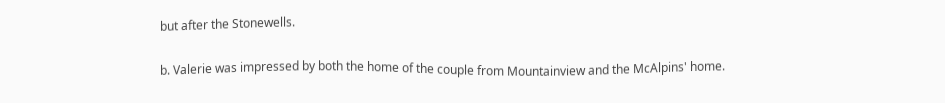but after the Stonewells.

b. Valerie was impressed by both the home of the couple from Mountainview and the McAlpins' home.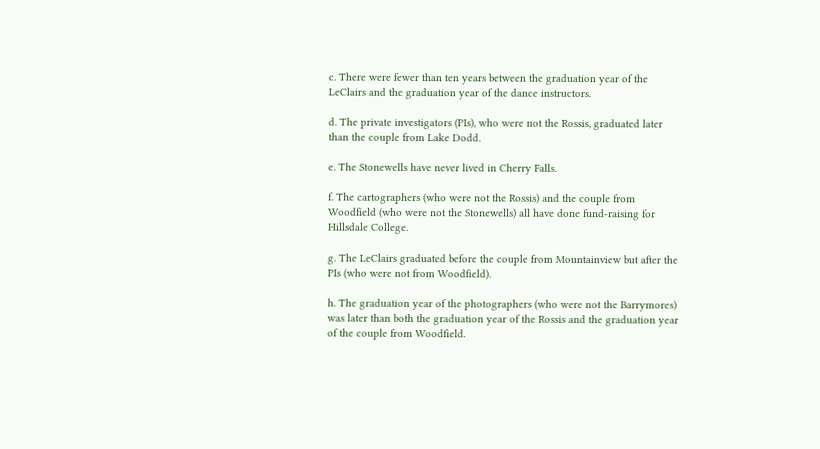c. There were fewer than ten years between the graduation year of the LeClairs and the graduation year of the dance instructors.

d. The private investigators (PIs), who were not the Rossis, graduated later than the couple from Lake Dodd.

e. The Stonewells have never lived in Cherry Falls.

f. The cartographers (who were not the Rossis) and the couple from Woodfield (who were not the Stonewells) all have done fund-raising for Hillsdale College.

g. The LeClairs graduated before the couple from Mountainview but after the PIs (who were not from Woodfield).

h. The graduation year of the photographers (who were not the Barrymores) was later than both the graduation year of the Rossis and the graduation year of the couple from Woodfield.